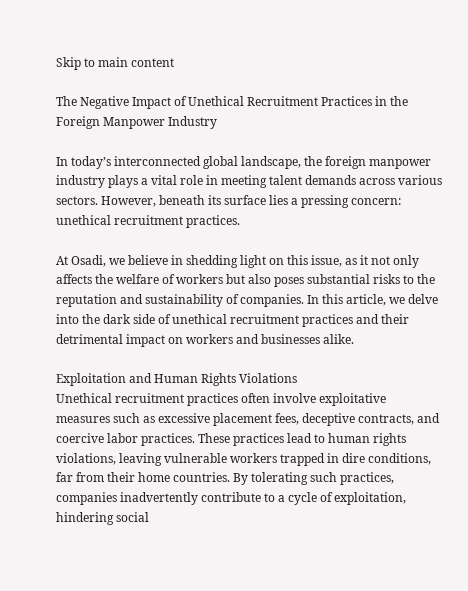Skip to main content

The Negative Impact of Unethical Recruitment Practices in the Foreign Manpower Industry

In today’s interconnected global landscape, the foreign manpower industry plays a vital role in meeting talent demands across various sectors. However, beneath its surface lies a pressing concern: unethical recruitment practices.

At Osadi, we believe in shedding light on this issue, as it not only affects the welfare of workers but also poses substantial risks to the reputation and sustainability of companies. In this article, we delve into the dark side of unethical recruitment practices and their detrimental impact on workers and businesses alike.

Exploitation and Human Rights Violations
Unethical recruitment practices often involve exploitative measures such as excessive placement fees, deceptive contracts, and coercive labor practices. These practices lead to human rights violations, leaving vulnerable workers trapped in dire conditions, far from their home countries. By tolerating such practices, companies inadvertently contribute to a cycle of exploitation, hindering social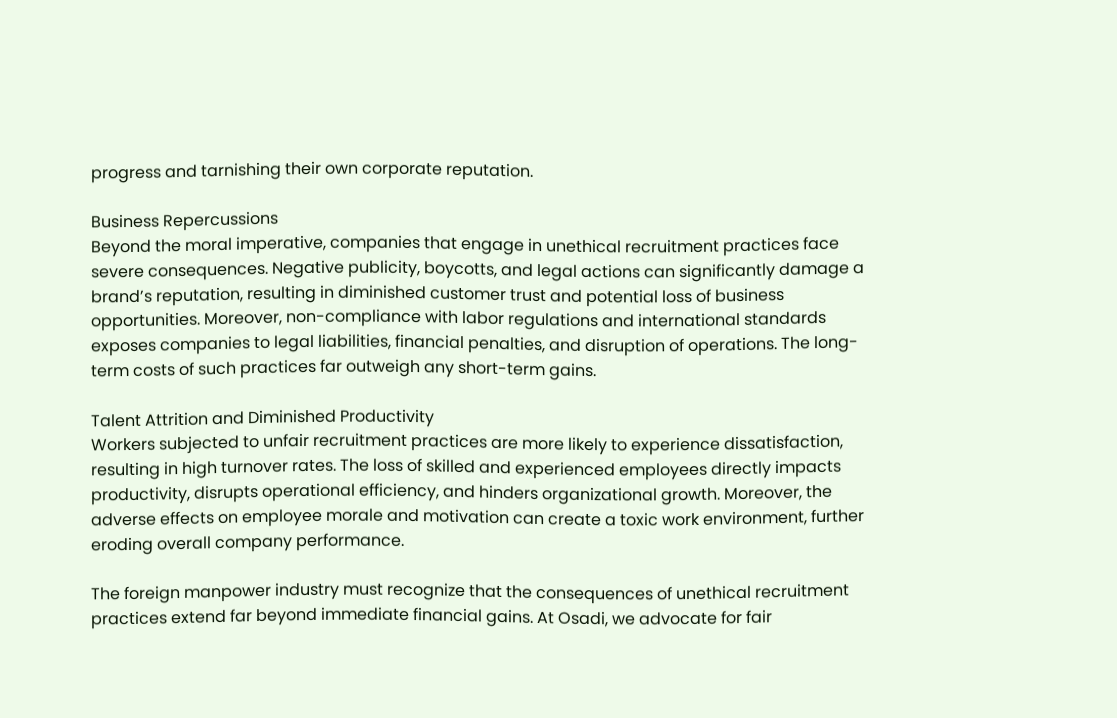progress and tarnishing their own corporate reputation.

Business Repercussions
Beyond the moral imperative, companies that engage in unethical recruitment practices face severe consequences. Negative publicity, boycotts, and legal actions can significantly damage a brand’s reputation, resulting in diminished customer trust and potential loss of business opportunities. Moreover, non-compliance with labor regulations and international standards exposes companies to legal liabilities, financial penalties, and disruption of operations. The long-term costs of such practices far outweigh any short-term gains.

Talent Attrition and Diminished Productivity
Workers subjected to unfair recruitment practices are more likely to experience dissatisfaction, resulting in high turnover rates. The loss of skilled and experienced employees directly impacts productivity, disrupts operational efficiency, and hinders organizational growth. Moreover, the adverse effects on employee morale and motivation can create a toxic work environment, further eroding overall company performance.

The foreign manpower industry must recognize that the consequences of unethical recruitment practices extend far beyond immediate financial gains. At Osadi, we advocate for fair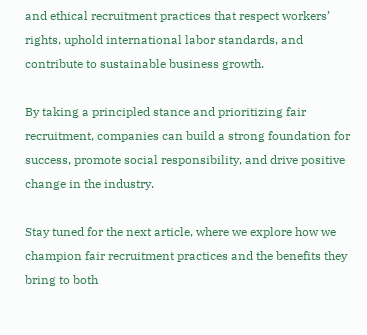and ethical recruitment practices that respect workers’ rights, uphold international labor standards, and contribute to sustainable business growth.

By taking a principled stance and prioritizing fair recruitment, companies can build a strong foundation for success, promote social responsibility, and drive positive change in the industry.

Stay tuned for the next article, where we explore how we champion fair recruitment practices and the benefits they bring to both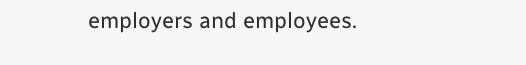employers and employees.